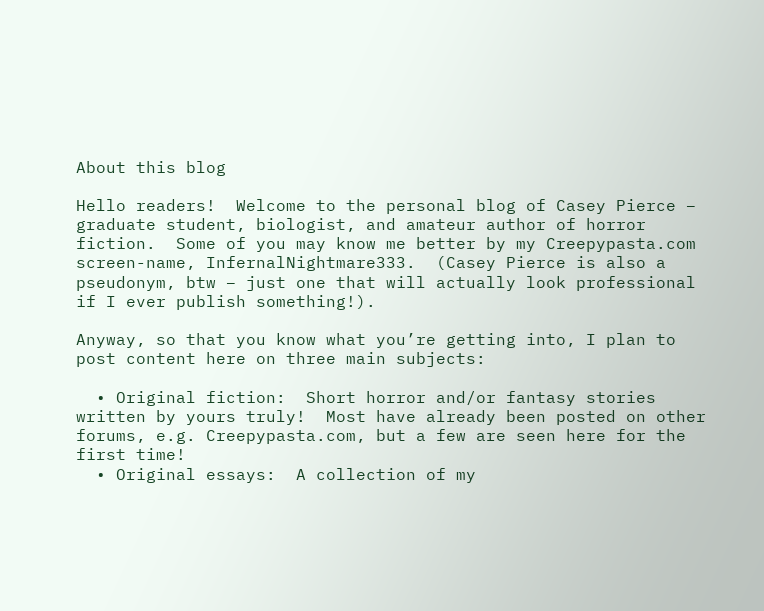About this blog

Hello readers!  Welcome to the personal blog of Casey Pierce – graduate student, biologist, and amateur author of horror fiction.  Some of you may know me better by my Creepypasta.com screen-name, InfernalNightmare333.  (Casey Pierce is also a pseudonym, btw – just one that will actually look professional if I ever publish something!).

Anyway, so that you know what you’re getting into, I plan to post content here on three main subjects:

  • Original fiction:  Short horror and/or fantasy stories written by yours truly!  Most have already been posted on other forums, e.g. Creepypasta.com, but a few are seen here for the first time!
  • Original essays:  A collection of my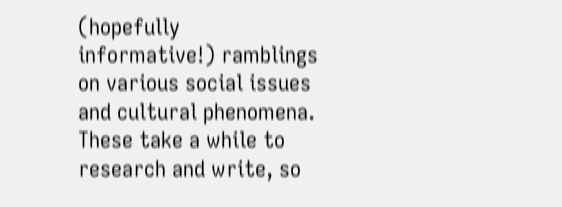(hopefully informative!) ramblings on various social issues and cultural phenomena.  These take a while to research and write, so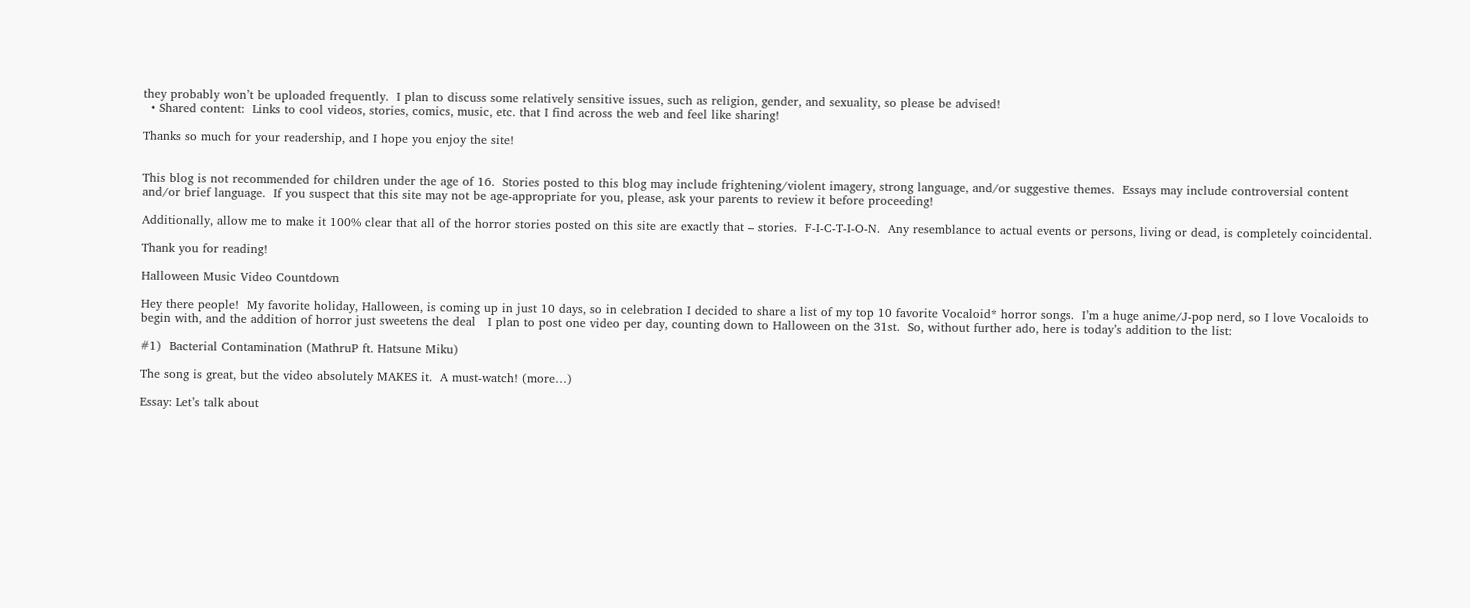they probably won’t be uploaded frequently.  I plan to discuss some relatively sensitive issues, such as religion, gender, and sexuality, so please be advised!
  • Shared content:  Links to cool videos, stories, comics, music, etc. that I find across the web and feel like sharing!

Thanks so much for your readership, and I hope you enjoy the site!


This blog is not recommended for children under the age of 16.  Stories posted to this blog may include frightening/violent imagery, strong language, and/or suggestive themes.  Essays may include controversial content and/or brief language.  If you suspect that this site may not be age-appropriate for you, please, ask your parents to review it before proceeding!

Additionally, allow me to make it 100% clear that all of the horror stories posted on this site are exactly that – stories.  F-I-C-T-I-O-N.  Any resemblance to actual events or persons, living or dead, is completely coincidental.

Thank you for reading!

Halloween Music Video Countdown

Hey there people!  My favorite holiday, Halloween, is coming up in just 10 days, so in celebration I decided to share a list of my top 10 favorite Vocaloid* horror songs.  I’m a huge anime/J-pop nerd, so I love Vocaloids to begin with, and the addition of horror just sweetens the deal   I plan to post one video per day, counting down to Halloween on the 31st.  So, without further ado, here is today’s addition to the list:

#1)  Bacterial Contamination (MathruP ft. Hatsune Miku)

The song is great, but the video absolutely MAKES it.  A must-watch! (more…)

Essay: Let’s talk about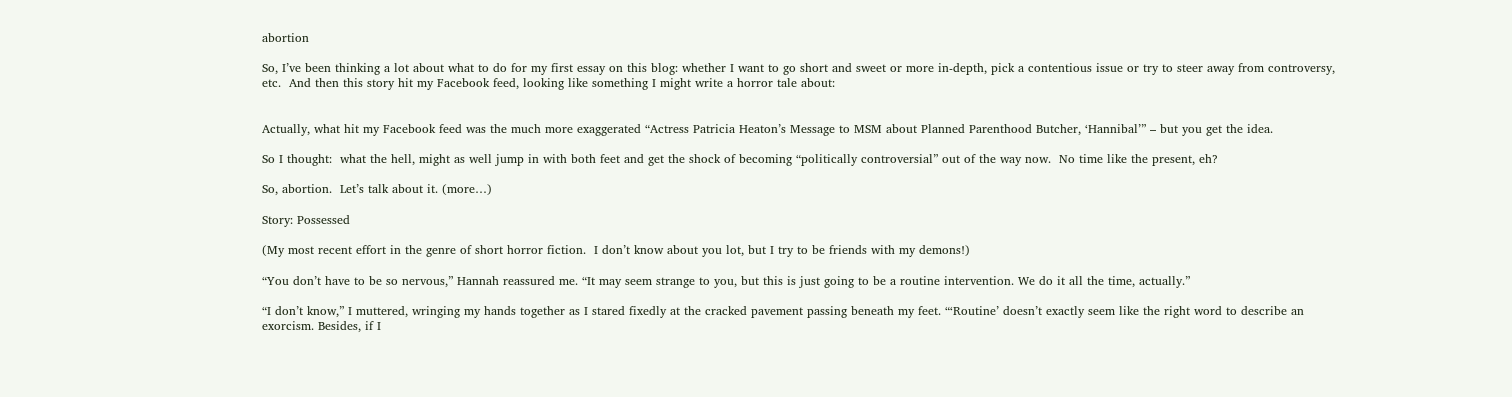abortion

So, I’ve been thinking a lot about what to do for my first essay on this blog: whether I want to go short and sweet or more in-depth, pick a contentious issue or try to steer away from controversy, etc.  And then this story hit my Facebook feed, looking like something I might write a horror tale about:


Actually, what hit my Facebook feed was the much more exaggerated “Actress Patricia Heaton’s Message to MSM about Planned Parenthood Butcher, ‘Hannibal’” – but you get the idea.

So I thought:  what the hell, might as well jump in with both feet and get the shock of becoming “politically controversial” out of the way now.  No time like the present, eh?

So, abortion.  Let’s talk about it. (more…)

Story: Possessed

(My most recent effort in the genre of short horror fiction.  I don’t know about you lot, but I try to be friends with my demons!)

“You don’t have to be so nervous,” Hannah reassured me. “It may seem strange to you, but this is just going to be a routine intervention. We do it all the time, actually.”

“I don’t know,” I muttered, wringing my hands together as I stared fixedly at the cracked pavement passing beneath my feet. “‘Routine’ doesn’t exactly seem like the right word to describe an exorcism. Besides, if I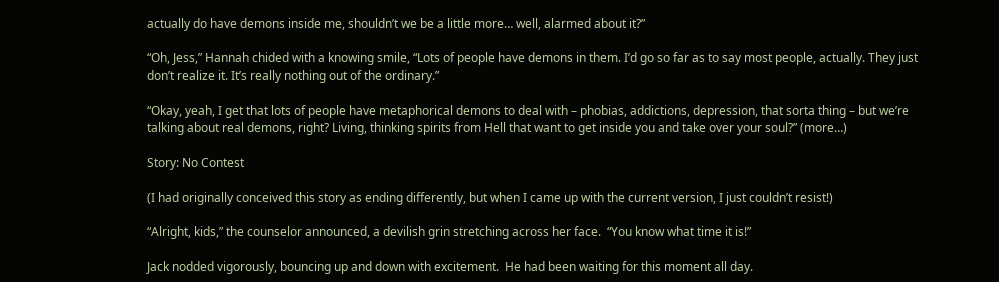actually do have demons inside me, shouldn’t we be a little more… well, alarmed about it?”

“Oh, Jess,” Hannah chided with a knowing smile, “Lots of people have demons in them. I’d go so far as to say most people, actually. They just don’t realize it. It’s really nothing out of the ordinary.”

“Okay, yeah, I get that lots of people have metaphorical demons to deal with – phobias, addictions, depression, that sorta thing – but we’re talking about real demons, right? Living, thinking spirits from Hell that want to get inside you and take over your soul?” (more…)

Story: No Contest

(I had originally conceived this story as ending differently, but when I came up with the current version, I just couldn’t resist!)

“Alright, kids,” the counselor announced, a devilish grin stretching across her face.  “You know what time it is!”

Jack nodded vigorously, bouncing up and down with excitement.  He had been waiting for this moment all day.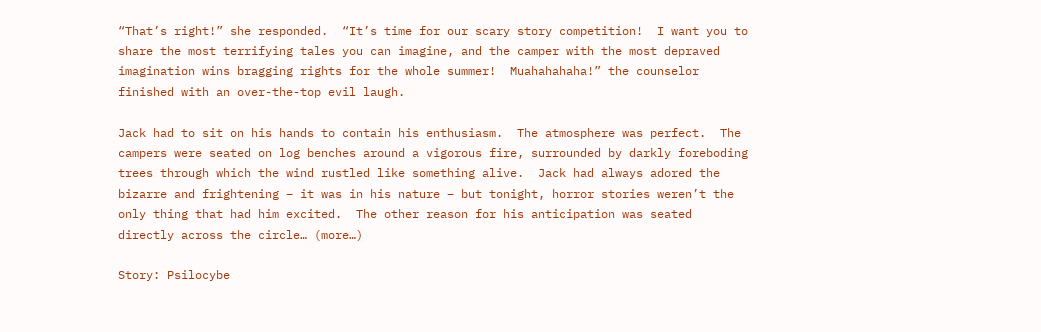“That’s right!” she responded.  “It’s time for our scary story competition!  I want you to share the most terrifying tales you can imagine, and the camper with the most depraved imagination wins bragging rights for the whole summer!  Muahahahaha!” the counselor finished with an over-the-top evil laugh.

Jack had to sit on his hands to contain his enthusiasm.  The atmosphere was perfect.  The campers were seated on log benches around a vigorous fire, surrounded by darkly foreboding trees through which the wind rustled like something alive.  Jack had always adored the bizarre and frightening – it was in his nature – but tonight, horror stories weren’t the only thing that had him excited.  The other reason for his anticipation was seated directly across the circle… (more…)

Story: Psilocybe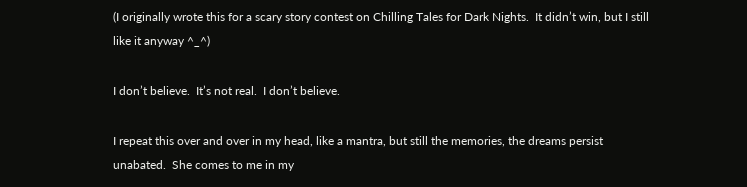(I originally wrote this for a scary story contest on Chilling Tales for Dark Nights.  It didn’t win, but I still like it anyway ^_^)

I don’t believe.  It’s not real.  I don’t believe.

I repeat this over and over in my head, like a mantra, but still the memories, the dreams persist unabated.  She comes to me in my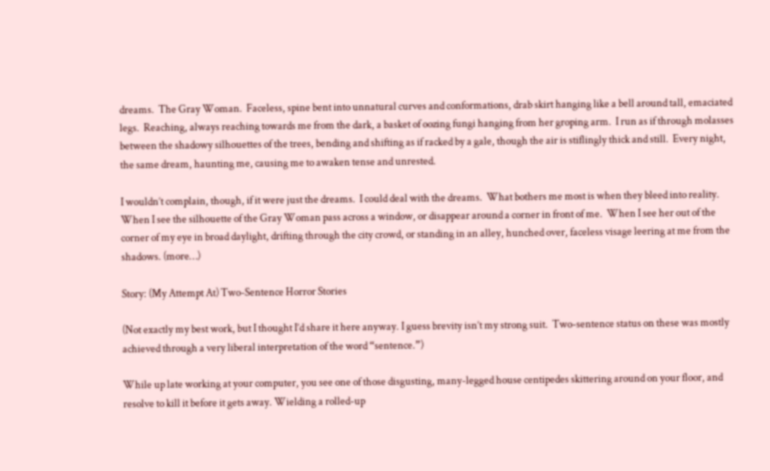dreams.  The Gray Woman.  Faceless, spine bent into unnatural curves and conformations, drab skirt hanging like a bell around tall, emaciated legs.  Reaching, always reaching towards me from the dark, a basket of oozing fungi hanging from her groping arm.  I run as if through molasses between the shadowy silhouettes of the trees, bending and shifting as if racked by a gale, though the air is stiflingly thick and still.  Every night, the same dream, haunting me, causing me to awaken tense and unrested.

I wouldn’t complain, though, if it were just the dreams.  I could deal with the dreams.  What bothers me most is when they bleed into reality.  When I see the silhouette of the Gray Woman pass across a window, or disappear around a corner in front of me.  When I see her out of the corner of my eye in broad daylight, drifting through the city crowd, or standing in an alley, hunched over, faceless visage leering at me from the shadows. (more…)

Story: (My Attempt At) Two-Sentence Horror Stories

(Not exactly my best work, but I thought I’d share it here anyway. I guess brevity isn’t my strong suit.  Two-sentence status on these was mostly achieved through a very liberal interpretation of the word “sentence.”)

While up late working at your computer, you see one of those disgusting, many-legged house centipedes skittering around on your floor, and resolve to kill it before it gets away. Wielding a rolled-up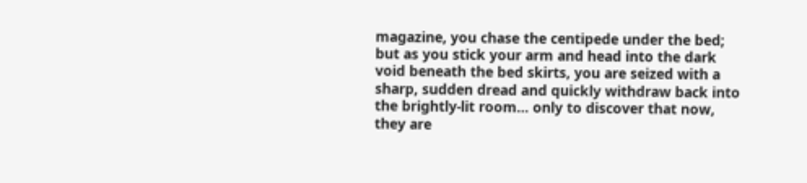magazine, you chase the centipede under the bed; but as you stick your arm and head into the dark void beneath the bed skirts, you are seized with a sharp, sudden dread and quickly withdraw back into the brightly-lit room… only to discover that now, they are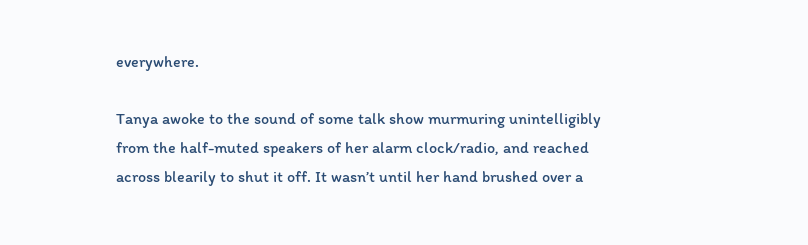everywhere.

Tanya awoke to the sound of some talk show murmuring unintelligibly from the half-muted speakers of her alarm clock/radio, and reached across blearily to shut it off. It wasn’t until her hand brushed over a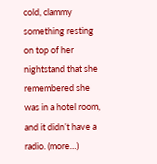cold, clammy something resting on top of her nightstand that she remembered she was in a hotel room, and it didn’t have a radio. (more…)